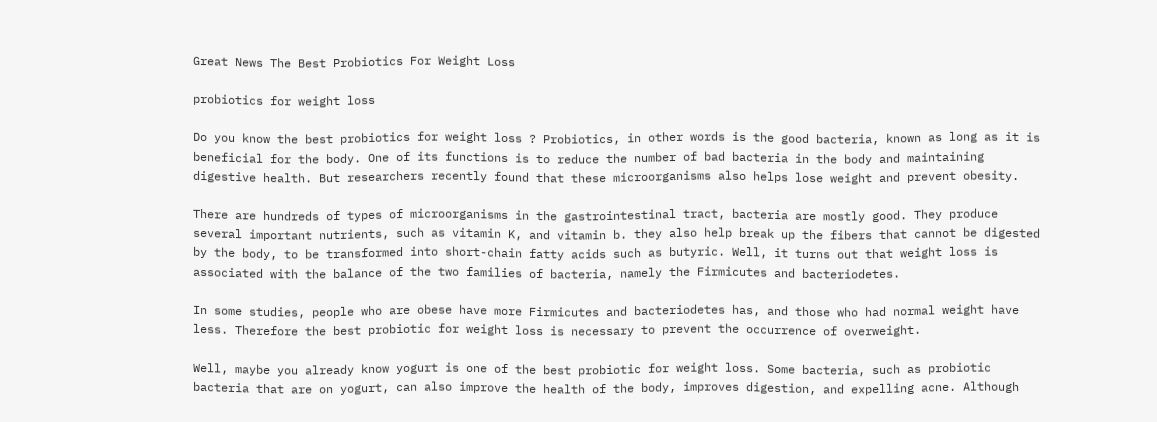Great News The Best Probiotics For Weight Loss

probiotics for weight loss

Do you know the best probiotics for weight loss ? Probiotics, in other words is the good bacteria, known as long as it is beneficial for the body. One of its functions is to reduce the number of bad bacteria in the body and maintaining digestive health. But researchers recently found that these microorganisms also helps lose weight and prevent obesity.

There are hundreds of types of microorganisms in the gastrointestinal tract, bacteria are mostly good. They produce several important nutrients, such as vitamin K, and vitamin b. they also help break up the fibers that cannot be digested by the body, to be transformed into short-chain fatty acids such as butyric. Well, it turns out that weight loss is associated with the balance of the two families of bacteria, namely the Firmicutes and bacteriodetes.

In some studies, people who are obese have more Firmicutes and bacteriodetes has, and those who had normal weight have less. Therefore the best probiotic for weight loss is necessary to prevent the occurrence of overweight.

Well, maybe you already know yogurt is one of the best probiotic for weight loss. Some bacteria, such as probiotic bacteria that are on yogurt, can also improve the health of the body, improves digestion, and expelling acne. Although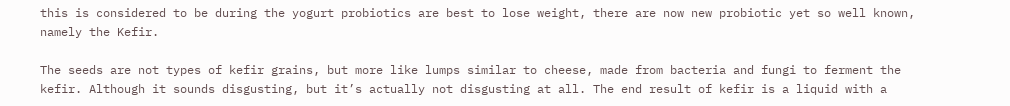this is considered to be during the yogurt probiotics are best to lose weight, there are now new probiotic yet so well known, namely the Kefir.

The seeds are not types of kefir grains, but more like lumps similar to cheese, made from bacteria and fungi to ferment the kefir. Although it sounds disgusting, but it’s actually not disgusting at all. The end result of kefir is a liquid with a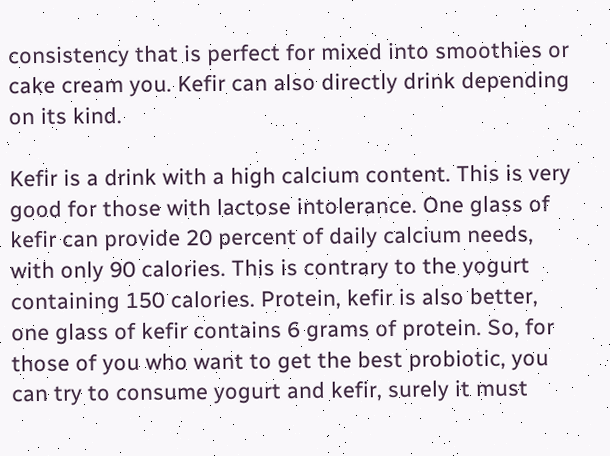consistency that is perfect for mixed into smoothies or cake cream you. Kefir can also directly drink depending on its kind.

Kefir is a drink with a high calcium content. This is very good for those with lactose intolerance. One glass of kefir can provide 20 percent of daily calcium needs, with only 90 calories. This is contrary to the yogurt containing 150 calories. Protein, kefir is also better, one glass of kefir contains 6 grams of protein. So, for those of you who want to get the best probiotic, you can try to consume yogurt and kefir, surely it must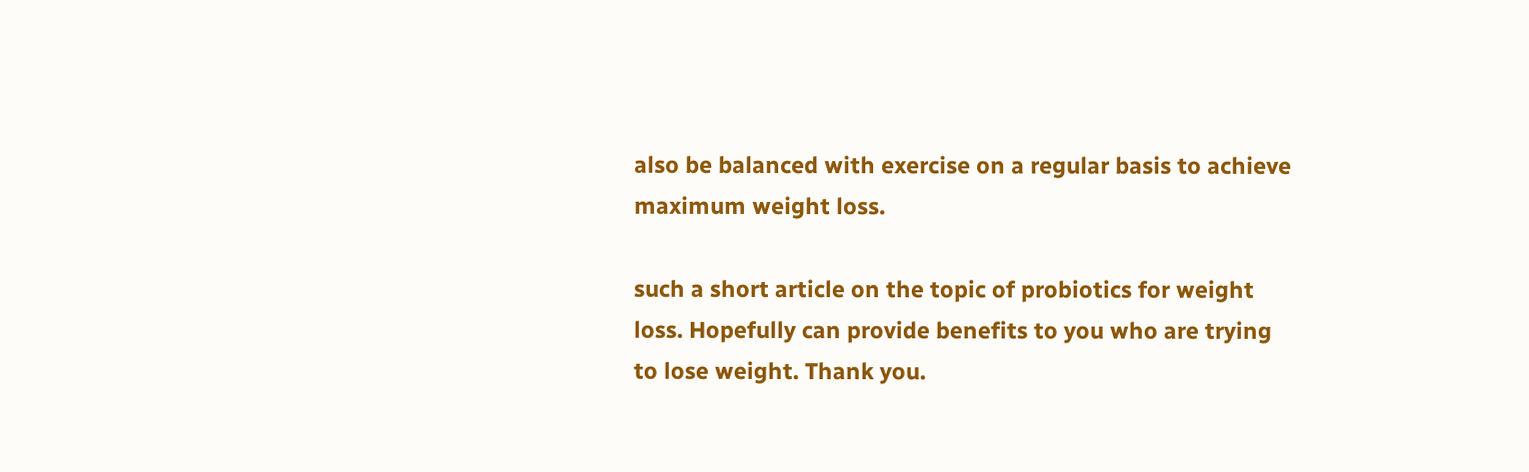also be balanced with exercise on a regular basis to achieve maximum weight loss.

such a short article on the topic of probiotics for weight loss. Hopefully can provide benefits to you who are trying to lose weight. Thank you.